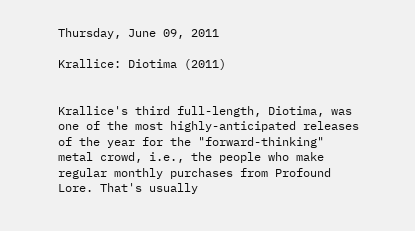Thursday, June 09, 2011

Krallice: Diotima (2011)


Krallice's third full-length, Diotima, was one of the most highly-anticipated releases of the year for the "forward-thinking" metal crowd, i.e., the people who make regular monthly purchases from Profound Lore. That's usually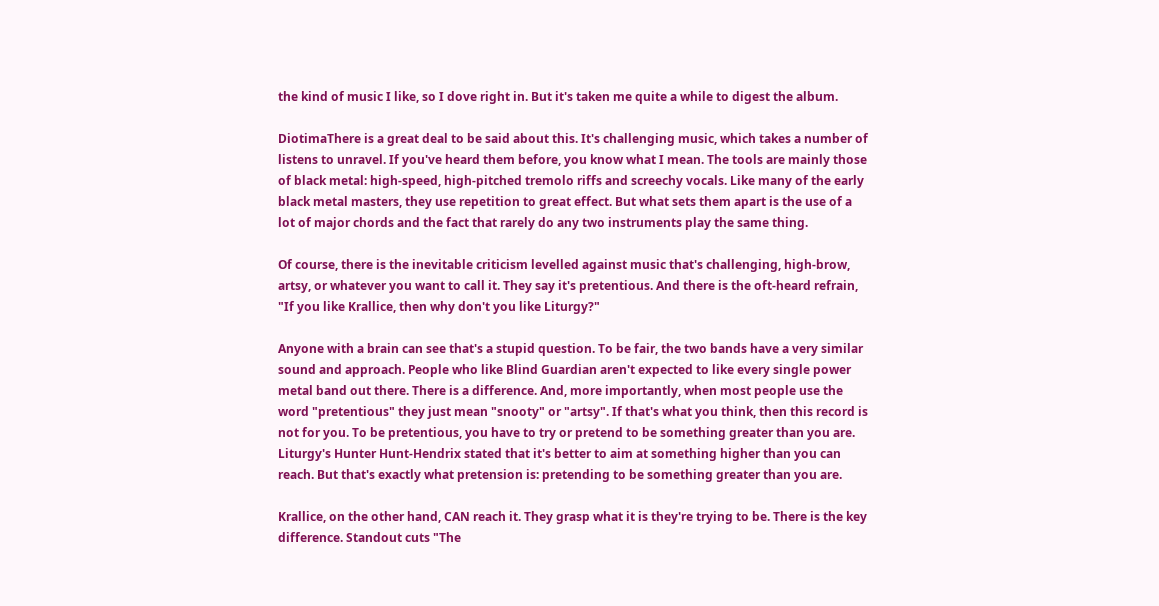the kind of music I like, so I dove right in. But it's taken me quite a while to digest the album.

DiotimaThere is a great deal to be said about this. It's challenging music, which takes a number of listens to unravel. If you've heard them before, you know what I mean. The tools are mainly those of black metal: high-speed, high-pitched tremolo riffs and screechy vocals. Like many of the early black metal masters, they use repetition to great effect. But what sets them apart is the use of a lot of major chords and the fact that rarely do any two instruments play the same thing.

Of course, there is the inevitable criticism levelled against music that's challenging, high-brow, artsy, or whatever you want to call it. They say it's pretentious. And there is the oft-heard refrain, "If you like Krallice, then why don't you like Liturgy?"

Anyone with a brain can see that's a stupid question. To be fair, the two bands have a very similar sound and approach. People who like Blind Guardian aren't expected to like every single power metal band out there. There is a difference. And, more importantly, when most people use the word "pretentious" they just mean "snooty" or "artsy". If that's what you think, then this record is not for you. To be pretentious, you have to try or pretend to be something greater than you are. Liturgy's Hunter Hunt-Hendrix stated that it's better to aim at something higher than you can reach. But that's exactly what pretension is: pretending to be something greater than you are.

Krallice, on the other hand, CAN reach it. They grasp what it is they're trying to be. There is the key difference. Standout cuts "The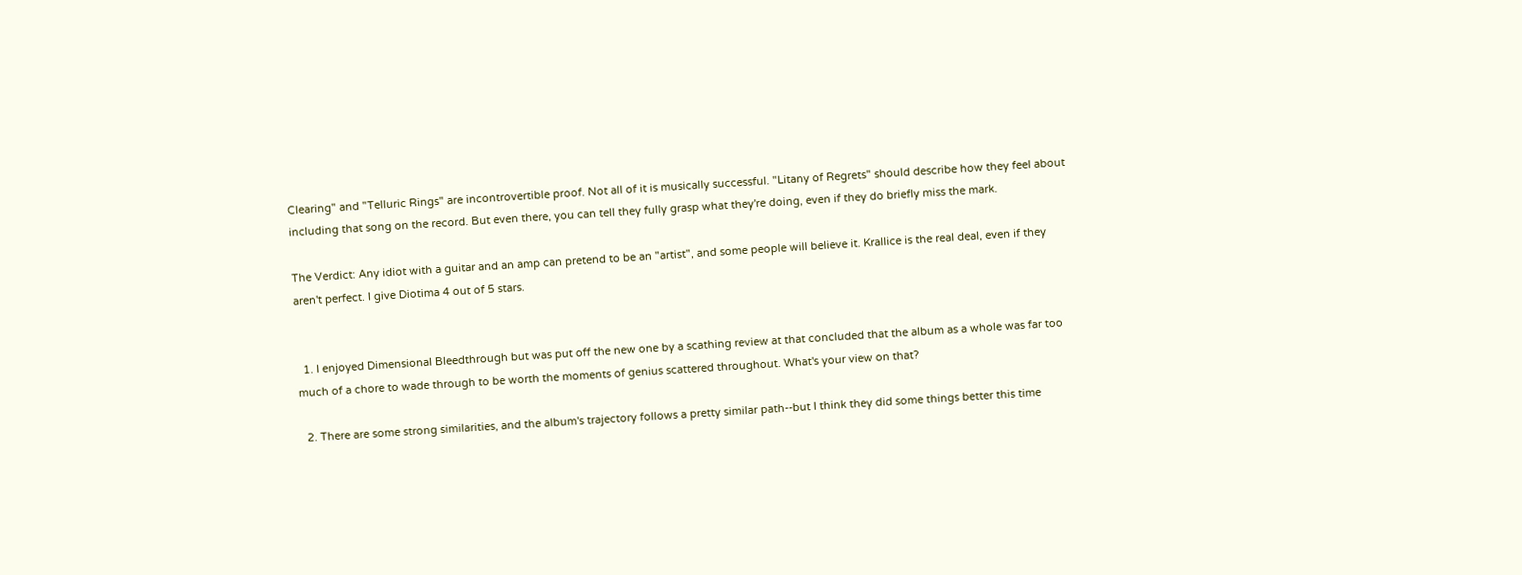Clearing" and "Telluric Rings" are incontrovertible proof. Not all of it is musically successful. "Litany of Regrets" should describe how they feel about including that song on the record. But even there, you can tell they fully grasp what they're doing, even if they do briefly miss the mark.

The Verdict: Any idiot with a guitar and an amp can pretend to be an "artist", and some people will believe it. Krallice is the real deal, even if they aren't perfect. I give Diotima 4 out of 5 stars.


  1. I enjoyed Dimensional Bleedthrough but was put off the new one by a scathing review at that concluded that the album as a whole was far too much of a chore to wade through to be worth the moments of genius scattered throughout. What's your view on that?

  2. There are some strong similarities, and the album's trajectory follows a pretty similar path--but I think they did some things better this time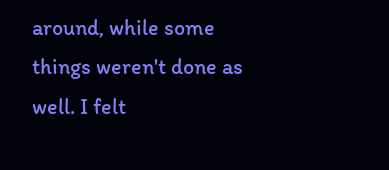around, while some things weren't done as well. I felt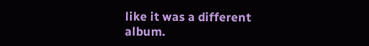like it was a different album.